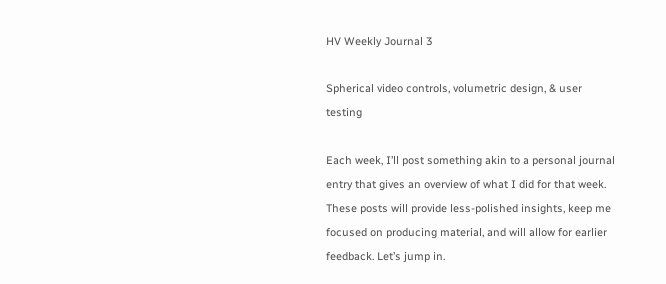HV Weekly Journal 3

Spherical video controls, volumetric design, & user testing

Each week, I’ll post something akin to a personal journal entry that gives an overview of what I did for that week. These posts will provide less-polished insights, keep me focused on producing material, and will allow for earlier feedback. Let’s jump in.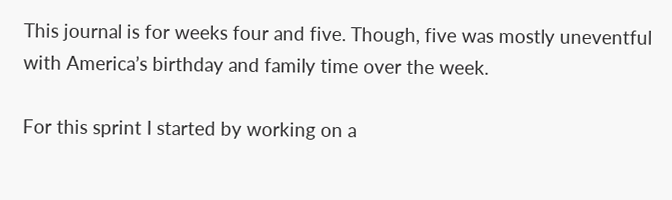This journal is for weeks four and five. Though, five was mostly uneventful with America’s birthday and family time over the week.

For this sprint I started by working on a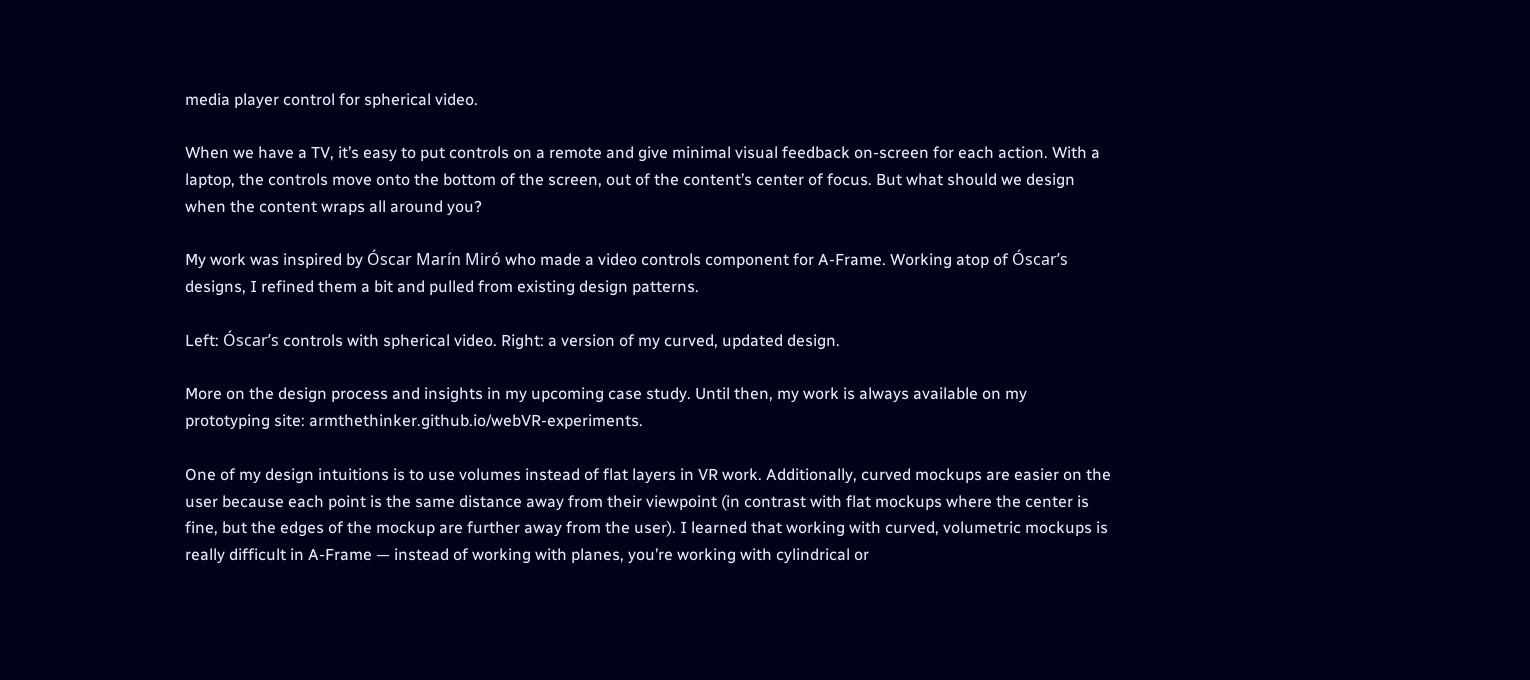media player control for spherical video.

When we have a TV, it’s easy to put controls on a remote and give minimal visual feedback on-screen for each action. With a laptop, the controls move onto the bottom of the screen, out of the content’s center of focus. But what should we design when the content wraps all around you?

My work was inspired by Óscar Marín Miró who made a video controls component for A-Frame. Working atop of Óscar’s designs, I refined them a bit and pulled from existing design patterns.

Left: Óscar’s controls with spherical video. Right: a version of my curved, updated design.

More on the design process and insights in my upcoming case study. Until then, my work is always available on my prototyping site: armthethinker.github.io/webVR-experiments.

One of my design intuitions is to use volumes instead of flat layers in VR work. Additionally, curved mockups are easier on the user because each point is the same distance away from their viewpoint (in contrast with flat mockups where the center is fine, but the edges of the mockup are further away from the user). I learned that working with curved, volumetric mockups is really difficult in A-Frame — instead of working with planes, you’re working with cylindrical or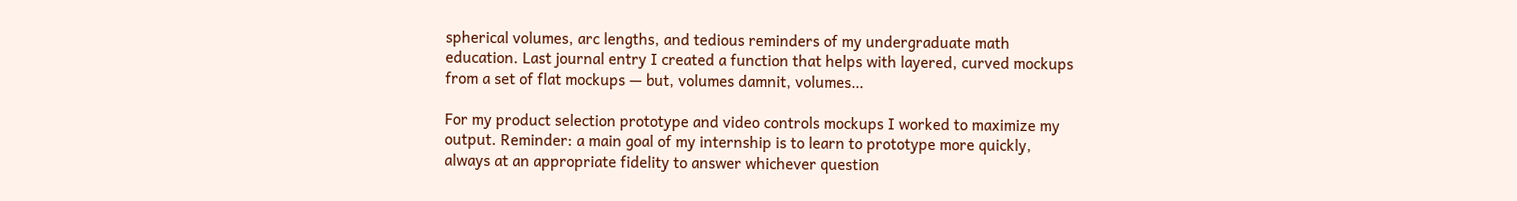spherical volumes, arc lengths, and tedious reminders of my undergraduate math education. Last journal entry I created a function that helps with layered, curved mockups from a set of flat mockups — but, volumes damnit, volumes…

For my product selection prototype and video controls mockups I worked to maximize my output. Reminder: a main goal of my internship is to learn to prototype more quickly, always at an appropriate fidelity to answer whichever question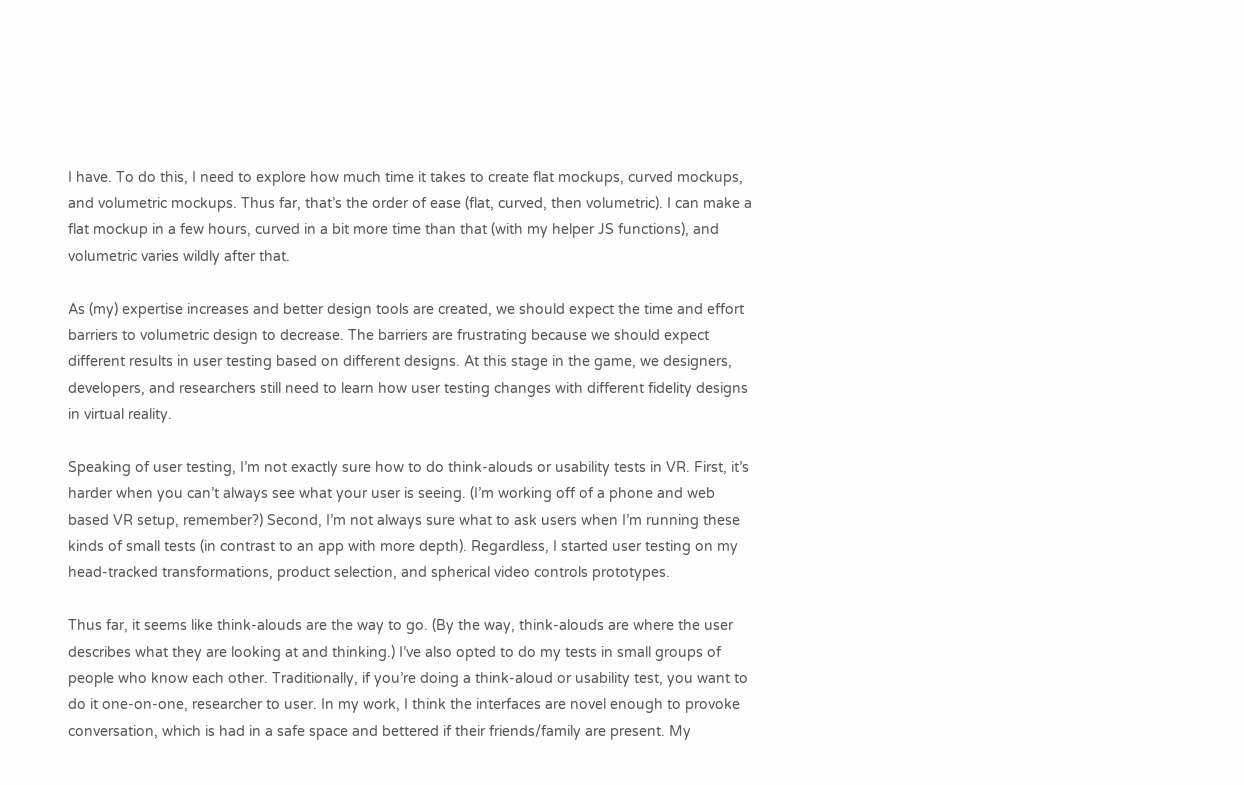I have. To do this, I need to explore how much time it takes to create flat mockups, curved mockups, and volumetric mockups. Thus far, that’s the order of ease (flat, curved, then volumetric). I can make a flat mockup in a few hours, curved in a bit more time than that (with my helper JS functions), and volumetric varies wildly after that.

As (my) expertise increases and better design tools are created, we should expect the time and effort barriers to volumetric design to decrease. The barriers are frustrating because we should expect different results in user testing based on different designs. At this stage in the game, we designers, developers, and researchers still need to learn how user testing changes with different fidelity designs in virtual reality.

Speaking of user testing, I’m not exactly sure how to do think-alouds or usability tests in VR. First, it’s harder when you can’t always see what your user is seeing. (I’m working off of a phone and web based VR setup, remember?) Second, I’m not always sure what to ask users when I’m running these kinds of small tests (in contrast to an app with more depth). Regardless, I started user testing on my head-tracked transformations, product selection, and spherical video controls prototypes.

Thus far, it seems like think-alouds are the way to go. (By the way, think-alouds are where the user describes what they are looking at and thinking.) I’ve also opted to do my tests in small groups of people who know each other. Traditionally, if you’re doing a think-aloud or usability test, you want to do it one-on-one, researcher to user. In my work, I think the interfaces are novel enough to provoke conversation, which is had in a safe space and bettered if their friends/family are present. My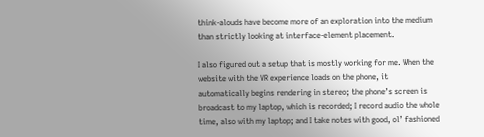think-alouds have become more of an exploration into the medium than strictly looking at interface-element placement.

I also figured out a setup that is mostly working for me. When the website with the VR experience loads on the phone, it automatically begins rendering in stereo; the phone’s screen is broadcast to my laptop, which is recorded; I record audio the whole time, also with my laptop; and I take notes with good, ol’ fashioned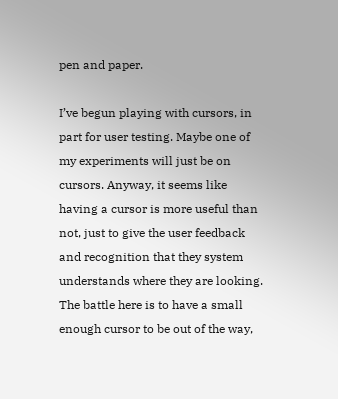pen and paper.

I’ve begun playing with cursors, in part for user testing. Maybe one of my experiments will just be on cursors. Anyway, it seems like having a cursor is more useful than not, just to give the user feedback and recognition that they system understands where they are looking. The battle here is to have a small enough cursor to be out of the way,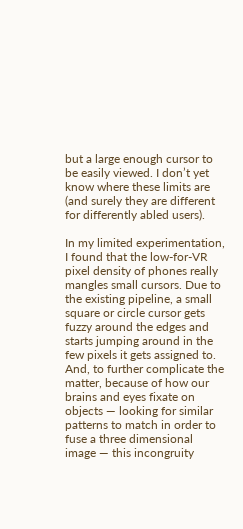but a large enough cursor to be easily viewed. I don’t yet know where these limits are (and surely they are different for differently abled users).

In my limited experimentation, I found that the low-for-VR pixel density of phones really mangles small cursors. Due to the existing pipeline, a small square or circle cursor gets fuzzy around the edges and starts jumping around in the few pixels it gets assigned to. And, to further complicate the matter, because of how our brains and eyes fixate on objects — looking for similar patterns to match in order to fuse a three dimensional image — this incongruity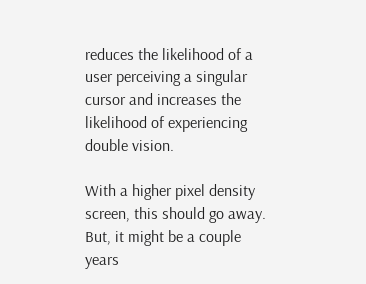reduces the likelihood of a user perceiving a singular cursor and increases the likelihood of experiencing double vision.

With a higher pixel density screen, this should go away. But, it might be a couple years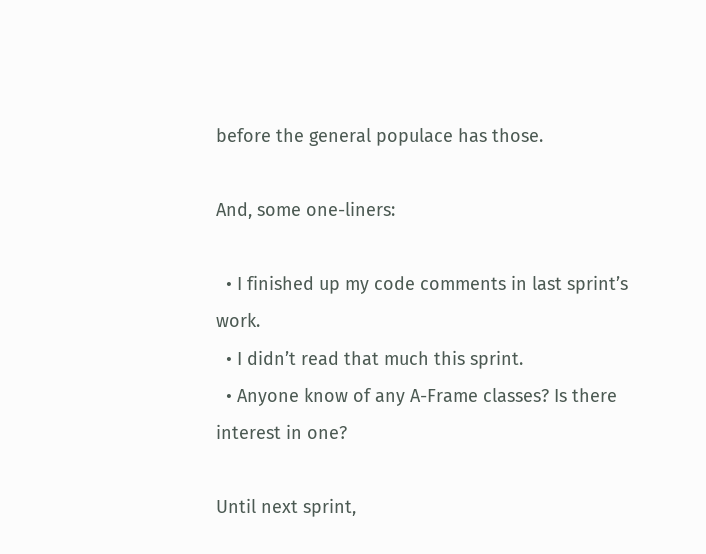before the general populace has those.

And, some one-liners:

  • I finished up my code comments in last sprint’s work.
  • I didn’t read that much this sprint.
  • Anyone know of any A-Frame classes? Is there interest in one?

Until next sprint,